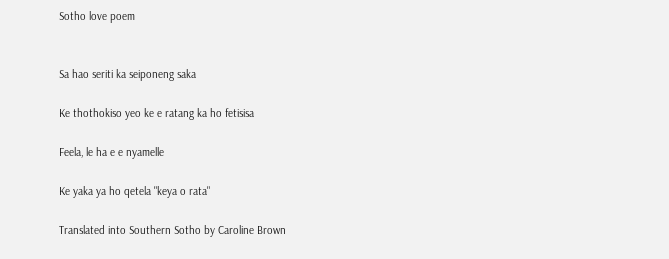Sotho love poem


Sa hao seriti ka seiponeng saka

Ke thothokiso yeo ke e ratang ka ho fetisisa

Feela, le ha e e nyamelle

Ke yaka ya ho qetela "keya o rata"

Translated into Southern Sotho by Caroline Brown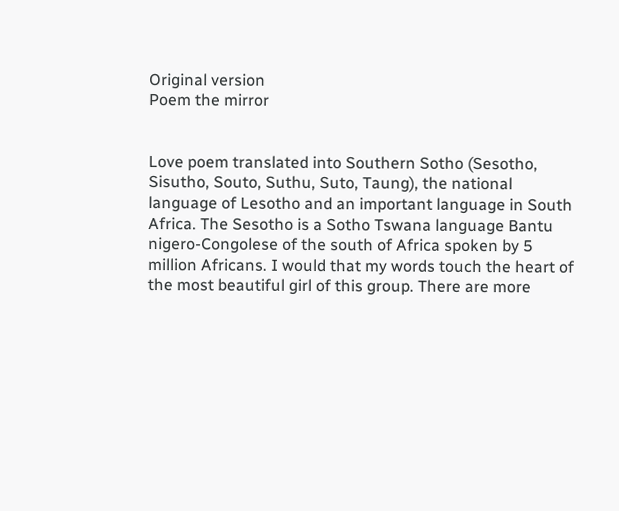Original version
Poem the mirror


Love poem translated into Southern Sotho (Sesotho, Sisutho, Souto, Suthu, Suto, Taung), the national language of Lesotho and an important language in South Africa. The Sesotho is a Sotho Tswana language Bantu nigero-Congolese of the south of Africa spoken by 5 million Africans. I would that my words touch the heart of the most beautiful girl of this group. There are more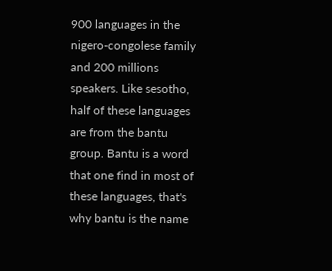900 languages in the nigero-congolese family and 200 millions speakers. Like sesotho, half of these languages are from the bantu group. Bantu is a word that one find in most of these languages, that's why bantu is the name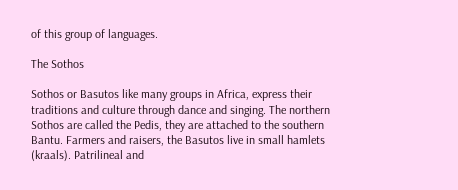of this group of languages.

The Sothos

Sothos or Basutos like many groups in Africa, express their traditions and culture through dance and singing. The northern Sothos are called the Pedis, they are attached to the southern Bantu. Farmers and raisers, the Basutos live in small hamlets (kraals). Patrilineal and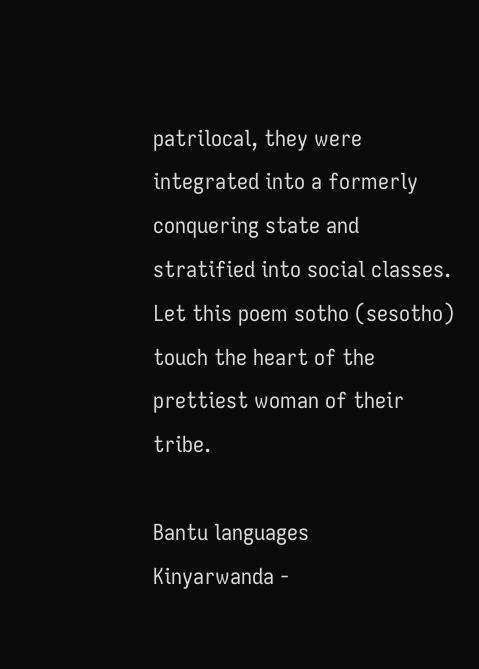patrilocal, they were integrated into a formerly conquering state and stratified into social classes. Let this poem sotho (sesotho) touch the heart of the prettiest woman of their tribe.

Bantu languages
Kinyarwanda -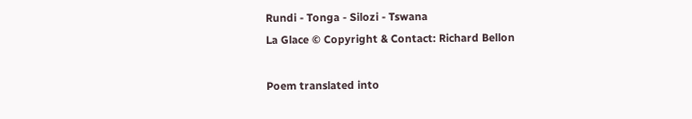Rundi - Tonga - Silozi - Tswana
La Glace © Copyright & Contact: Richard Bellon

Poem translated into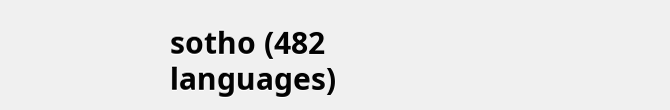sotho (482 languages)